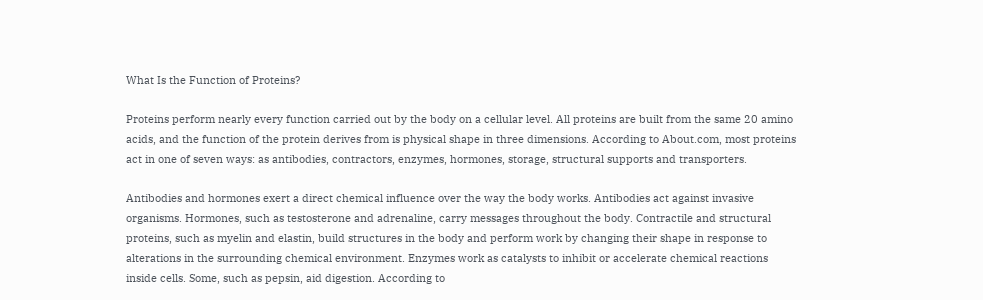What Is the Function of Proteins?

Proteins perform nearly every function carried out by the body on a cellular level. All proteins are built from the same 20 amino acids, and the function of the protein derives from is physical shape in three dimensions. According to About.com, most proteins act in one of seven ways: as antibodies, contractors, enzymes, hormones, storage, structural supports and transporters.

Antibodies and hormones exert a direct chemical influence over the way the body works. Antibodies act against invasive organisms. Hormones, such as testosterone and adrenaline, carry messages throughout the body. Contractile and structural proteins, such as myelin and elastin, build structures in the body and perform work by changing their shape in response to alterations in the surrounding chemical environment. Enzymes work as catalysts to inhibit or accelerate chemical reactions inside cells. Some, such as pepsin, aid digestion. According to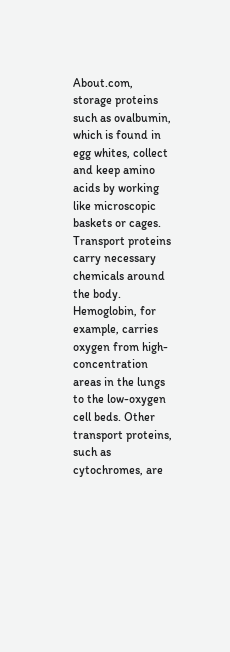About.com, storage proteins such as ovalbumin, which is found in egg whites, collect and keep amino acids by working like microscopic baskets or cages. Transport proteins carry necessary chemicals around the body. Hemoglobin, for example, carries oxygen from high-concentration areas in the lungs to the low-oxygen cell beds. Other transport proteins, such as cytochromes, are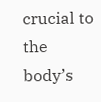crucial to the body’s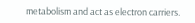metabolism and act as electron carriers.